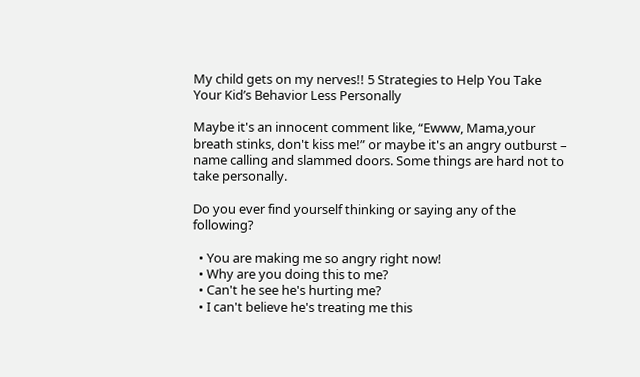My child gets on my nerves!! 5 Strategies to Help You Take Your Kid’s Behavior Less Personally

Maybe it's an innocent comment like, “Ewww, Mama,your breath stinks, don't kiss me!” or maybe it's an angry outburst – name calling and slammed doors. Some things are hard not to take personally.

Do you ever find yourself thinking or saying any of the following?

  • You are making me so angry right now!
  • Why are you doing this to me?
  • Can't he see he's hurting me?
  • I can't believe he's treating me this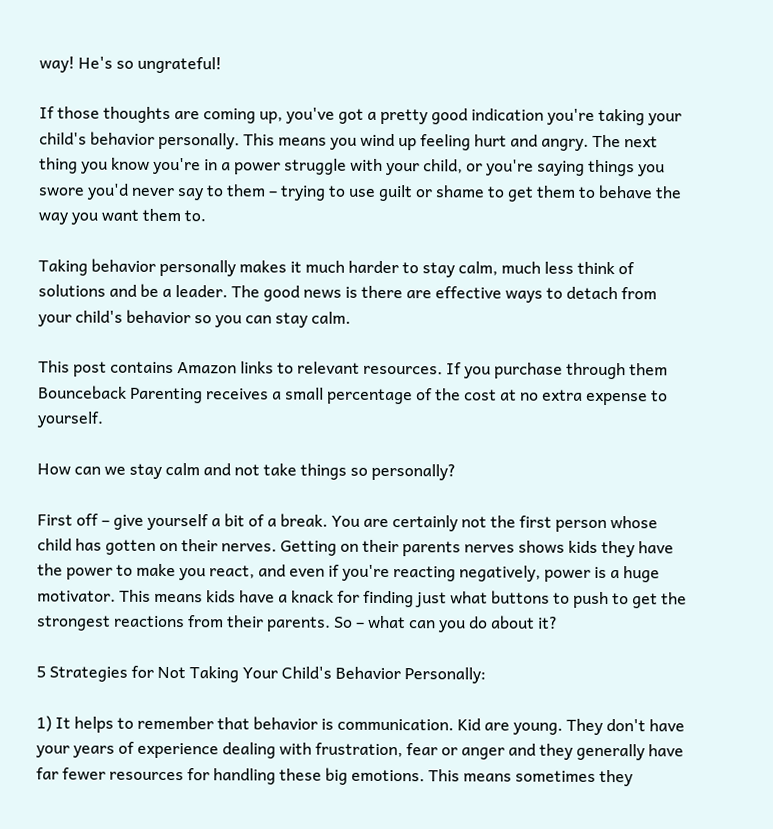way! He's so ungrateful!

If those thoughts are coming up, you've got a pretty good indication you're taking your child's behavior personally. This means you wind up feeling hurt and angry. The next thing you know you're in a power struggle with your child, or you're saying things you swore you'd never say to them – trying to use guilt or shame to get them to behave the way you want them to.

Taking behavior personally makes it much harder to stay calm, much less think of solutions and be a leader. The good news is there are effective ways to detach from your child's behavior so you can stay calm.

This post contains Amazon links to relevant resources. If you purchase through them Bounceback Parenting receives a small percentage of the cost at no extra expense to yourself.

How can we stay calm and not take things so personally?

First off – give yourself a bit of a break. You are certainly not the first person whose child has gotten on their nerves. Getting on their parents nerves shows kids they have the power to make you react, and even if you're reacting negatively, power is a huge motivator. This means kids have a knack for finding just what buttons to push to get the strongest reactions from their parents. So – what can you do about it?

5 Strategies for Not Taking Your Child's Behavior Personally:

1) It helps to remember that behavior is communication. Kid are young. They don't have your years of experience dealing with frustration, fear or anger and they generally have far fewer resources for handling these big emotions. This means sometimes they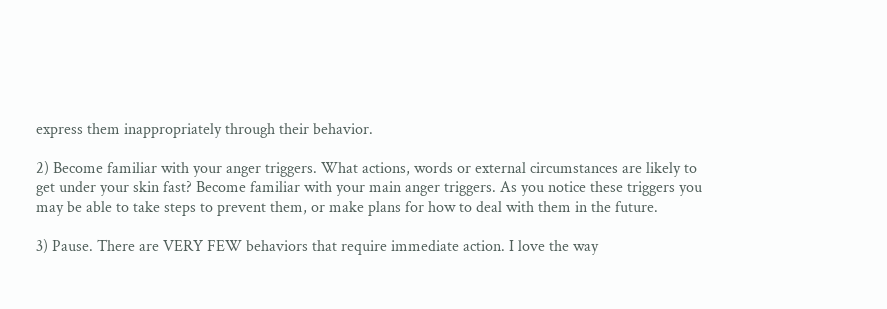express them inappropriately through their behavior.

2) Become familiar with your anger triggers. What actions, words or external circumstances are likely to get under your skin fast? Become familiar with your main anger triggers. As you notice these triggers you may be able to take steps to prevent them, or make plans for how to deal with them in the future.

3) Pause. There are VERY FEW behaviors that require immediate action. I love the way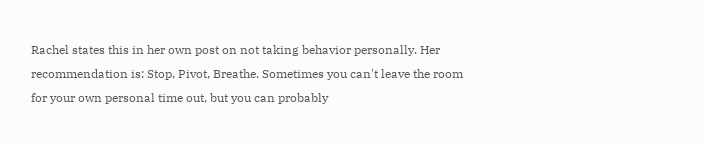Rachel states this in her own post on not taking behavior personally. Her recommendation is: Stop, Pivot, Breathe. Sometimes you can't leave the room for your own personal time out, but you can probably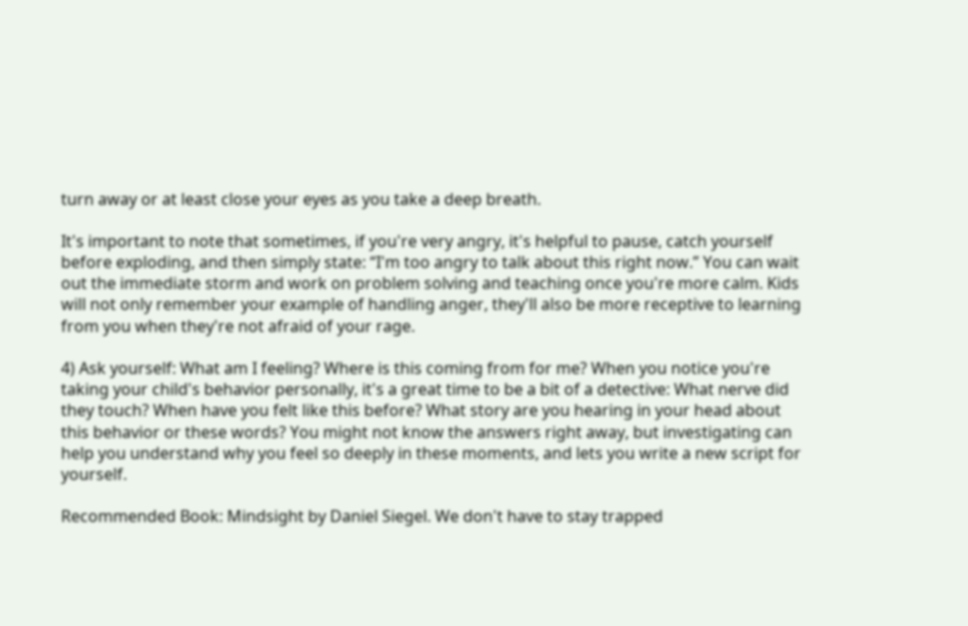turn away or at least close your eyes as you take a deep breath.

It's important to note that sometimes, if you're very angry, it's helpful to pause, catch yourself before exploding, and then simply state: “I'm too angry to talk about this right now.” You can wait out the immediate storm and work on problem solving and teaching once you're more calm. Kids will not only remember your example of handling anger, they'll also be more receptive to learning from you when they're not afraid of your rage.

4) Ask yourself: What am I feeling? Where is this coming from for me? When you notice you're taking your child's behavior personally, it's a great time to be a bit of a detective: What nerve did they touch? When have you felt like this before? What story are you hearing in your head about this behavior or these words? You might not know the answers right away, but investigating can help you understand why you feel so deeply in these moments, and lets you write a new script for yourself.

Recommended Book: Mindsight by Daniel Siegel. We don't have to stay trapped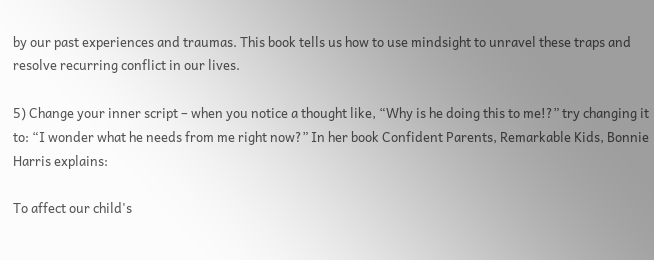by our past experiences and traumas. This book tells us how to use mindsight to unravel these traps and resolve recurring conflict in our lives.

5) Change your inner script – when you notice a thought like, “Why is he doing this to me!?” try changing it to: “I wonder what he needs from me right now?” In her book Confident Parents, Remarkable Kids, Bonnie Harris explains:

To affect our child's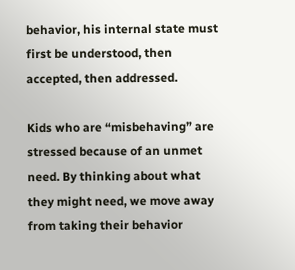behavior, his internal state must first be understood, then accepted, then addressed.

Kids who are “misbehaving” are stressed because of an unmet need. By thinking about what they might need, we move away from taking their behavior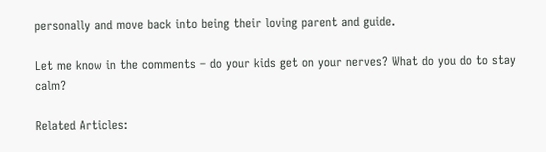personally and move back into being their loving parent and guide.

Let me know in the comments – do your kids get on your nerves? What do you do to stay calm?

Related Articles: